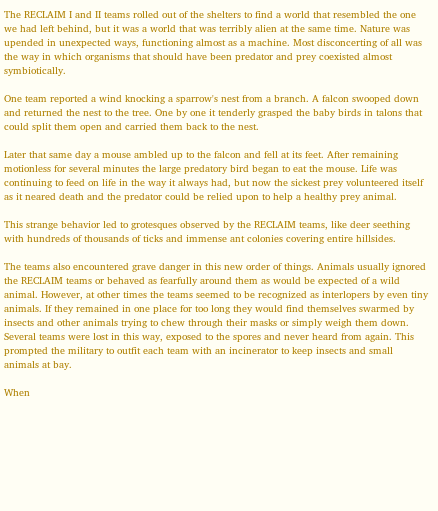The RECLAIM I and II teams rolled out of the shelters to find a world that resembled the one we had left behind, but it was a world that was terribly alien at the same time. Nature was upended in unexpected ways, functioning almost as a machine. Most disconcerting of all was the way in which organisms that should have been predator and prey coexisted almost symbiotically.

One team reported a wind knocking a sparrow's nest from a branch. A falcon swooped down and returned the nest to the tree. One by one it tenderly grasped the baby birds in talons that could split them open and carried them back to the nest.

Later that same day a mouse ambled up to the falcon and fell at its feet. After remaining motionless for several minutes the large predatory bird began to eat the mouse. Life was continuing to feed on life in the way it always had, but now the sickest prey volunteered itself as it neared death and the predator could be relied upon to help a healthy prey animal.

This strange behavior led to grotesques observed by the RECLAIM teams, like deer seething with hundreds of thousands of ticks and immense ant colonies covering entire hillsides.

The teams also encountered grave danger in this new order of things. Animals usually ignored the RECLAIM teams or behaved as fearfully around them as would be expected of a wild animal. However, at other times the teams seemed to be recognized as interlopers by even tiny animals. If they remained in one place for too long they would find themselves swarmed by insects and other animals trying to chew through their masks or simply weigh them down. Several teams were lost in this way, exposed to the spores and never heard from again. This prompted the military to outfit each team with an incinerator to keep insects and small animals at bay.

When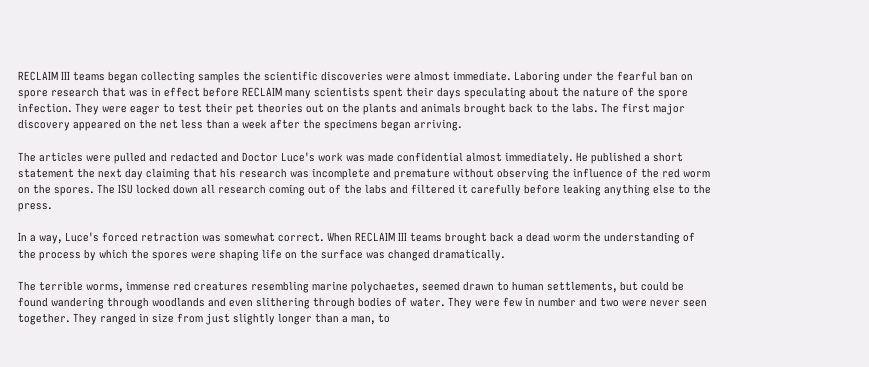RECLAIM III teams began collecting samples the scientific discoveries were almost immediate. Laboring under the fearful ban on spore research that was in effect before RECLAIM many scientists spent their days speculating about the nature of the spore infection. They were eager to test their pet theories out on the plants and animals brought back to the labs. The first major discovery appeared on the net less than a week after the specimens began arriving.

The articles were pulled and redacted and Doctor Luce's work was made confidential almost immediately. He published a short statement the next day claiming that his research was incomplete and premature without observing the influence of the red worm on the spores. The ISU locked down all research coming out of the labs and filtered it carefully before leaking anything else to the press.

In a way, Luce's forced retraction was somewhat correct. When RECLAIM III teams brought back a dead worm the understanding of the process by which the spores were shaping life on the surface was changed dramatically.

The terrible worms, immense red creatures resembling marine polychaetes, seemed drawn to human settlements, but could be found wandering through woodlands and even slithering through bodies of water. They were few in number and two were never seen together. They ranged in size from just slightly longer than a man, to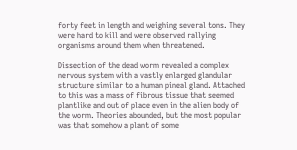forty feet in length and weighing several tons. They were hard to kill and were observed rallying organisms around them when threatened.

Dissection of the dead worm revealed a complex nervous system with a vastly enlarged glandular structure similar to a human pineal gland. Attached to this was a mass of fibrous tissue that seemed plantlike and out of place even in the alien body of the worm. Theories abounded, but the most popular was that somehow a plant of some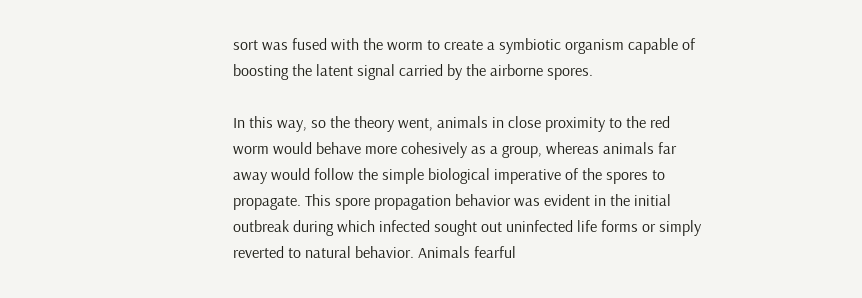sort was fused with the worm to create a symbiotic organism capable of boosting the latent signal carried by the airborne spores.

In this way, so the theory went, animals in close proximity to the red worm would behave more cohesively as a group, whereas animals far away would follow the simple biological imperative of the spores to propagate. This spore propagation behavior was evident in the initial outbreak during which infected sought out uninfected life forms or simply reverted to natural behavior. Animals fearful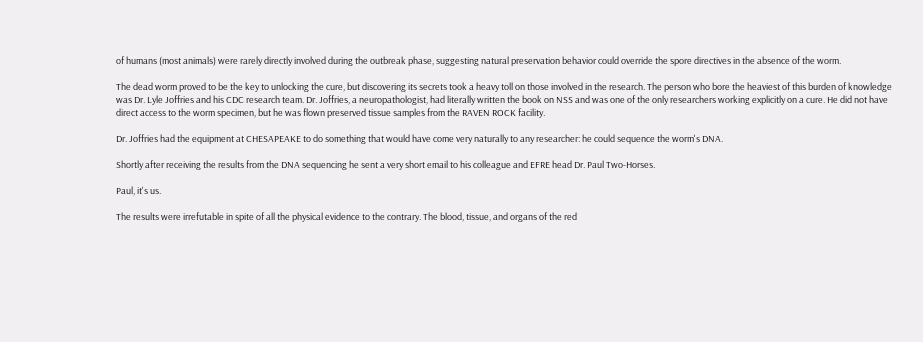of humans (most animals) were rarely directly involved during the outbreak phase, suggesting natural preservation behavior could override the spore directives in the absence of the worm.

The dead worm proved to be the key to unlocking the cure, but discovering its secrets took a heavy toll on those involved in the research. The person who bore the heaviest of this burden of knowledge was Dr. Lyle Joffries and his CDC research team. Dr. Joffries, a neuropathologist, had literally written the book on NSS and was one of the only researchers working explicitly on a cure. He did not have direct access to the worm specimen, but he was flown preserved tissue samples from the RAVEN ROCK facility.

Dr. Joffries had the equipment at CHESAPEAKE to do something that would have come very naturally to any researcher: he could sequence the worm's DNA.

Shortly after receiving the results from the DNA sequencing he sent a very short email to his colleague and EFRE head Dr. Paul Two-Horses.

Paul, it's us.

The results were irrefutable in spite of all the physical evidence to the contrary. The blood, tissue, and organs of the red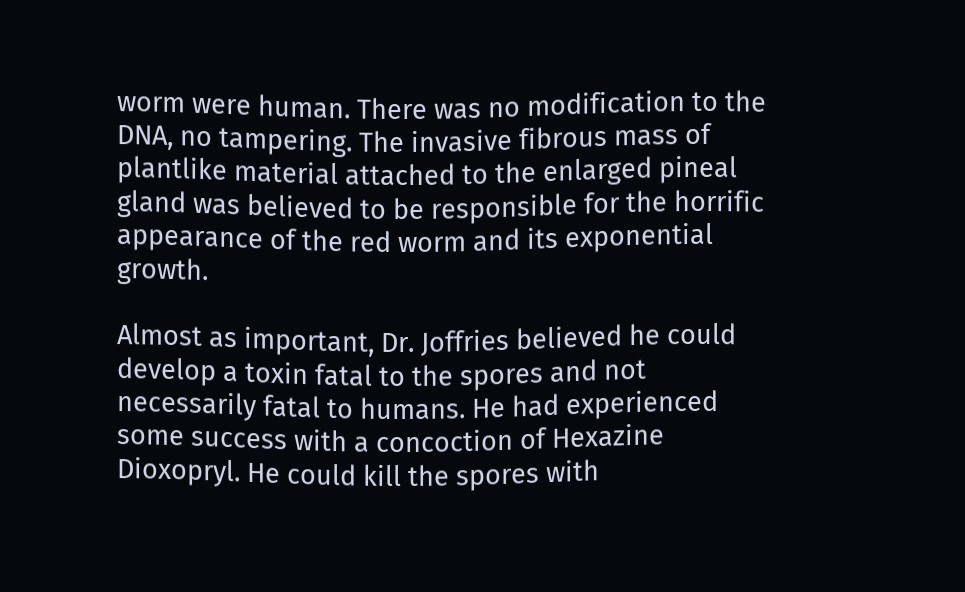worm were human. There was no modification to the DNA, no tampering. The invasive fibrous mass of plantlike material attached to the enlarged pineal gland was believed to be responsible for the horrific appearance of the red worm and its exponential growth.

Almost as important, Dr. Joffries believed he could develop a toxin fatal to the spores and not necessarily fatal to humans. He had experienced some success with a concoction of Hexazine Dioxopryl. He could kill the spores with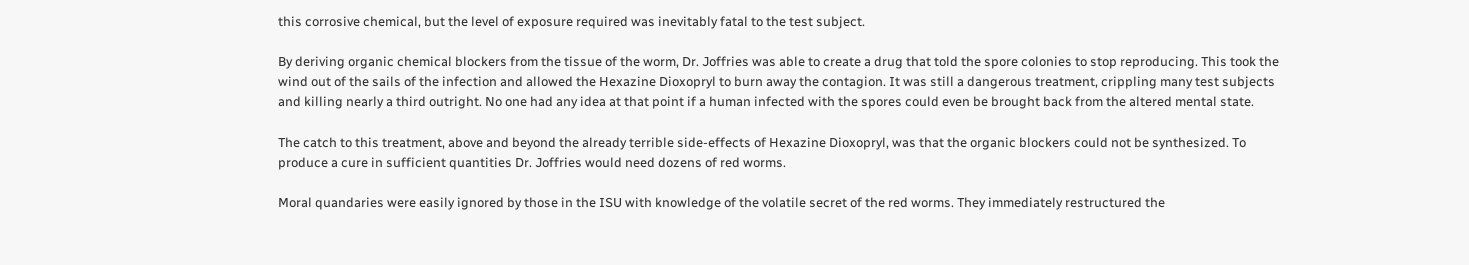this corrosive chemical, but the level of exposure required was inevitably fatal to the test subject.

By deriving organic chemical blockers from the tissue of the worm, Dr. Joffries was able to create a drug that told the spore colonies to stop reproducing. This took the wind out of the sails of the infection and allowed the Hexazine Dioxopryl to burn away the contagion. It was still a dangerous treatment, crippling many test subjects and killing nearly a third outright. No one had any idea at that point if a human infected with the spores could even be brought back from the altered mental state.

The catch to this treatment, above and beyond the already terrible side-effects of Hexazine Dioxopryl, was that the organic blockers could not be synthesized. To produce a cure in sufficient quantities Dr. Joffries would need dozens of red worms.

Moral quandaries were easily ignored by those in the ISU with knowledge of the volatile secret of the red worms. They immediately restructured the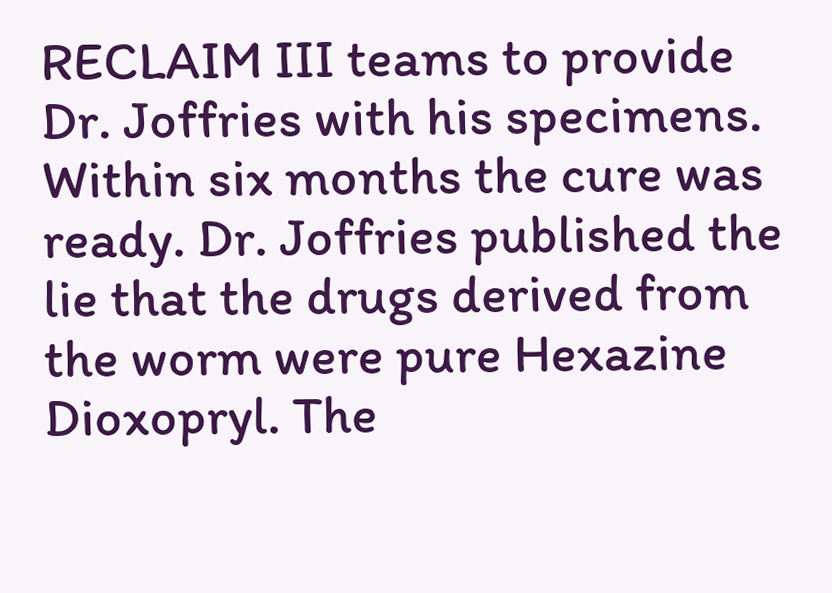RECLAIM III teams to provide Dr. Joffries with his specimens. Within six months the cure was ready. Dr. Joffries published the lie that the drugs derived from the worm were pure Hexazine Dioxopryl. The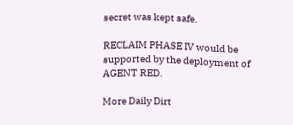secret was kept safe.

RECLAIM PHASE IV would be supported by the deployment of AGENT RED.

More Daily Dirt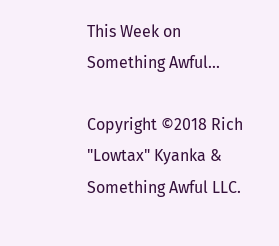This Week on Something Awful...

Copyright ©2018 Rich "Lowtax" Kyanka & Something Awful LLC.